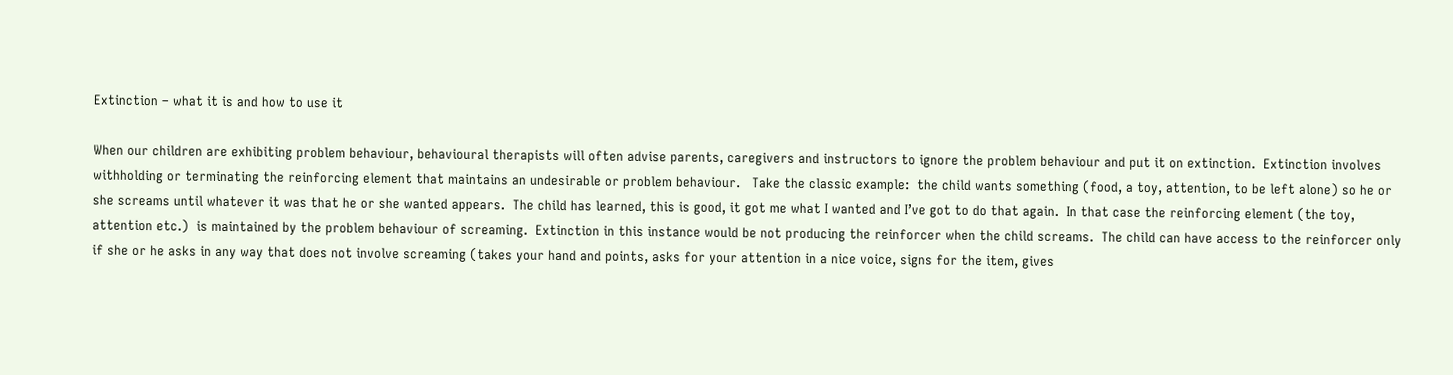Extinction – what it is and how to use it

When our children are exhibiting problem behaviour, behavioural therapists will often advise parents, caregivers and instructors to ignore the problem behaviour and put it on extinction.  Extinction involves withholding or terminating the reinforcing element that maintains an undesirable or problem behaviour.   Take the classic example:  the child wants something (food, a toy, attention, to be left alone) so he or she screams until whatever it was that he or she wanted appears.  The child has learned, this is good, it got me what I wanted and I’ve got to do that again.  In that case the reinforcing element (the toy, attention etc.)  is maintained by the problem behaviour of screaming.  Extinction in this instance would be not producing the reinforcer when the child screams.  The child can have access to the reinforcer only if she or he asks in any way that does not involve screaming (takes your hand and points, asks for your attention in a nice voice, signs for the item, gives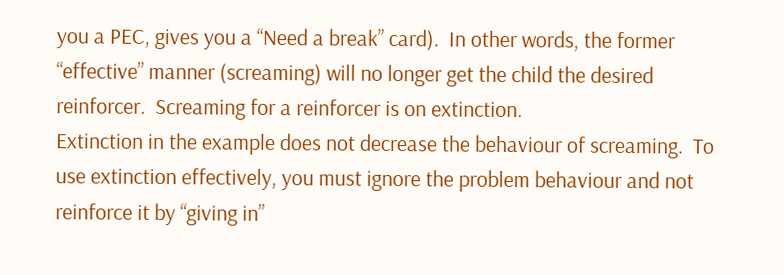you a PEC, gives you a “Need a break” card).  In other words, the former “effective” manner (screaming) will no longer get the child the desired reinforcer.  Screaming for a reinforcer is on extinction.
Extinction in the example does not decrease the behaviour of screaming.  To use extinction effectively, you must ignore the problem behaviour and not reinforce it by “giving in”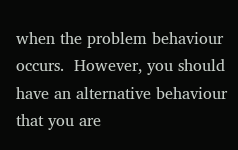when the problem behaviour occurs.  However, you should have an alternative behaviour that you are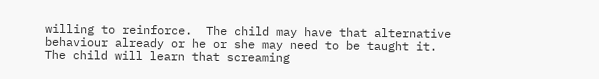willing to reinforce.  The child may have that alternative behaviour already or he or she may need to be taught it.  The child will learn that screaming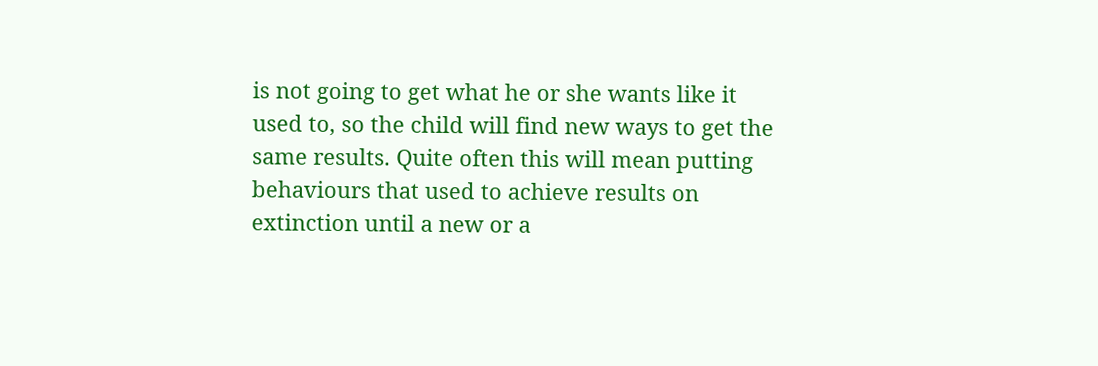is not going to get what he or she wants like it used to, so the child will find new ways to get the same results. Quite often this will mean putting behaviours that used to achieve results on extinction until a new or a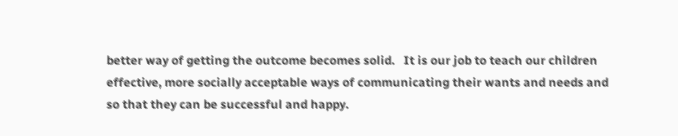better way of getting the outcome becomes solid.   It is our job to teach our children effective, more socially acceptable ways of communicating their wants and needs and so that they can be successful and happy.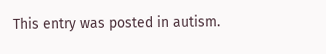This entry was posted in autism.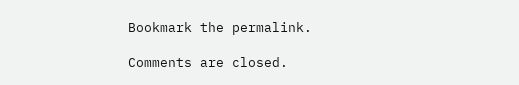Bookmark the permalink.

Comments are closed.